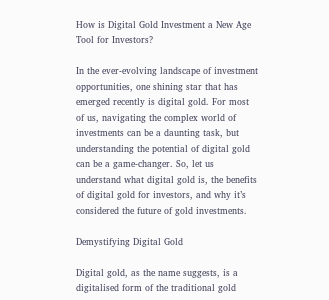How is Digital Gold Investment a New Age Tool for Investors?

In the ever-evolving landscape of investment opportunities, one shining star that has emerged recently is digital gold. For most of us, navigating the complex world of investments can be a daunting task, but understanding the potential of digital gold can be a game-changer. So, let us understand what digital gold is, the benefits of digital gold for investors, and why it’s considered the future of gold investments.

Demystifying Digital Gold

Digital gold, as the name suggests, is a digitalised form of the traditional gold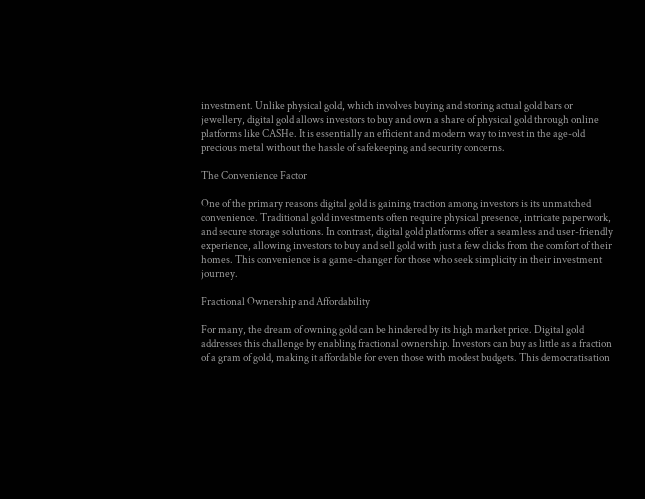investment. Unlike physical gold, which involves buying and storing actual gold bars or jewellery, digital gold allows investors to buy and own a share of physical gold through online platforms like CASHe. It is essentially an efficient and modern way to invest in the age-old precious metal without the hassle of safekeeping and security concerns.

The Convenience Factor

One of the primary reasons digital gold is gaining traction among investors is its unmatched convenience. Traditional gold investments often require physical presence, intricate paperwork, and secure storage solutions. In contrast, digital gold platforms offer a seamless and user-friendly experience, allowing investors to buy and sell gold with just a few clicks from the comfort of their homes. This convenience is a game-changer for those who seek simplicity in their investment journey.

Fractional Ownership and Affordability

For many, the dream of owning gold can be hindered by its high market price. Digital gold addresses this challenge by enabling fractional ownership. Investors can buy as little as a fraction of a gram of gold, making it affordable for even those with modest budgets. This democratisation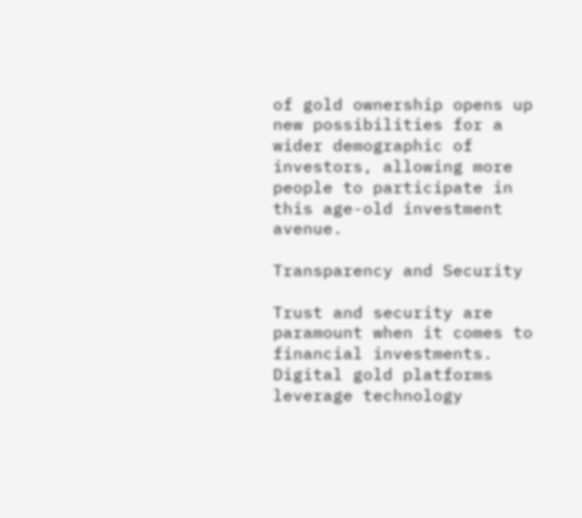of gold ownership opens up new possibilities for a wider demographic of investors, allowing more people to participate in this age-old investment avenue.

Transparency and Security

Trust and security are paramount when it comes to financial investments. Digital gold platforms leverage technology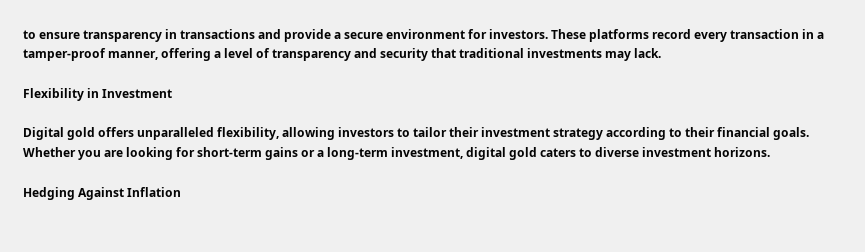to ensure transparency in transactions and provide a secure environment for investors. These platforms record every transaction in a tamper-proof manner, offering a level of transparency and security that traditional investments may lack.

Flexibility in Investment

Digital gold offers unparalleled flexibility, allowing investors to tailor their investment strategy according to their financial goals. Whether you are looking for short-term gains or a long-term investment, digital gold caters to diverse investment horizons.

Hedging Against Inflation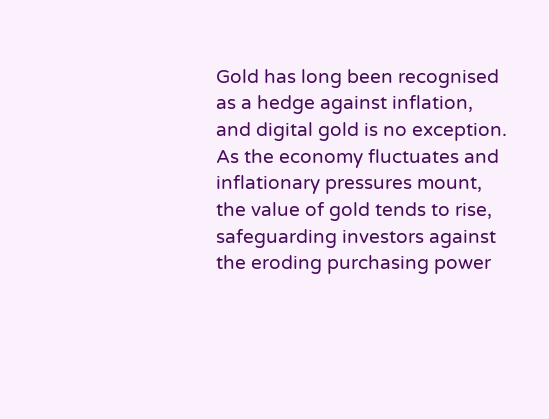Gold has long been recognised as a hedge against inflation, and digital gold is no exception. As the economy fluctuates and inflationary pressures mount, the value of gold tends to rise, safeguarding investors against the eroding purchasing power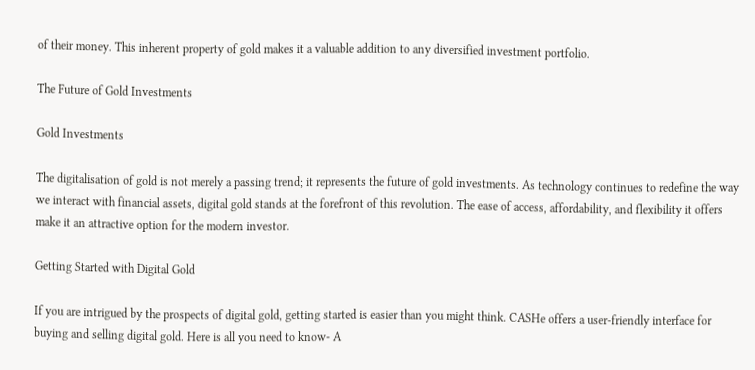of their money. This inherent property of gold makes it a valuable addition to any diversified investment portfolio.

The Future of Gold Investments

Gold Investments

The digitalisation of gold is not merely a passing trend; it represents the future of gold investments. As technology continues to redefine the way we interact with financial assets, digital gold stands at the forefront of this revolution. The ease of access, affordability, and flexibility it offers make it an attractive option for the modern investor.

Getting Started with Digital Gold

If you are intrigued by the prospects of digital gold, getting started is easier than you might think. CASHe offers a user-friendly interface for buying and selling digital gold. Here is all you need to know- A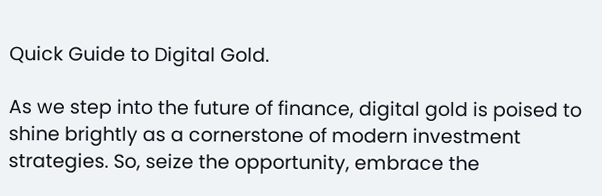Quick Guide to Digital Gold.

As we step into the future of finance, digital gold is poised to shine brightly as a cornerstone of modern investment strategies. So, seize the opportunity, embrace the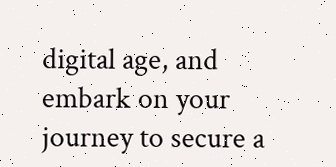digital age, and embark on your journey to secure a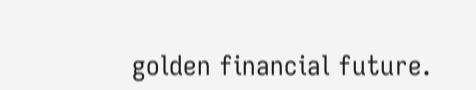golden financial future.